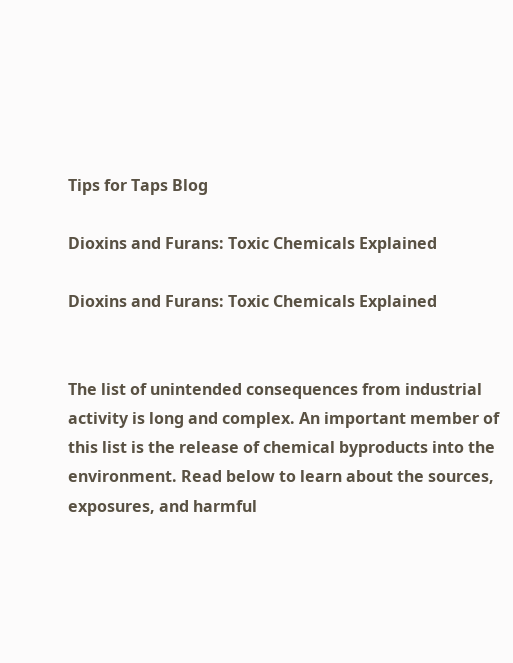Tips for Taps Blog

Dioxins and Furans: Toxic Chemicals Explained

Dioxins and Furans: Toxic Chemicals Explained


The list of unintended consequences from industrial activity is long and complex. An important member of this list is the release of chemical byproducts into the environment. Read below to learn about the sources, exposures, and harmful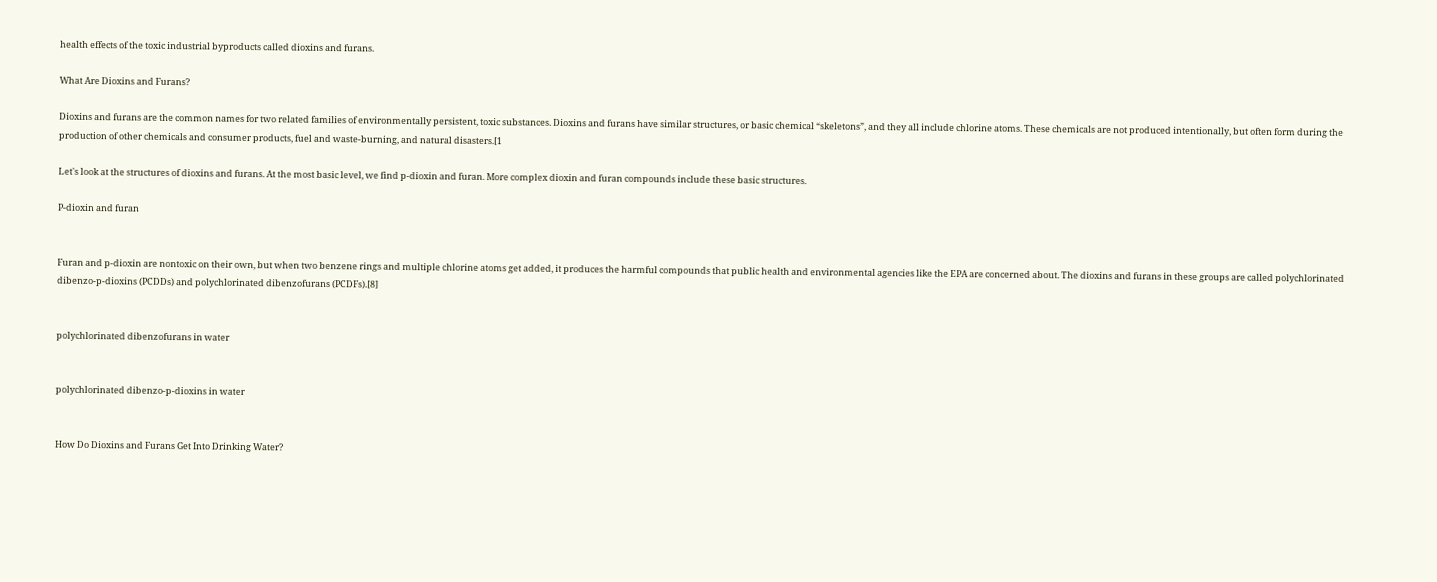health effects of the toxic industrial byproducts called dioxins and furans.

What Are Dioxins and Furans?

Dioxins and furans are the common names for two related families of environmentally persistent, toxic substances. Dioxins and furans have similar structures, or basic chemical “skeletons”, and they all include chlorine atoms. These chemicals are not produced intentionally, but often form during the production of other chemicals and consumer products, fuel and waste-burning, and natural disasters.[1

Let's look at the structures of dioxins and furans. At the most basic level, we find p-dioxin and furan. More complex dioxin and furan compounds include these basic structures.

P-dioxin and furan


Furan and p-dioxin are nontoxic on their own, but when two benzene rings and multiple chlorine atoms get added, it produces the harmful compounds that public health and environmental agencies like the EPA are concerned about. The dioxins and furans in these groups are called polychlorinated dibenzo-p-dioxins (PCDDs) and polychlorinated dibenzofurans (PCDFs).[8]


polychlorinated dibenzofurans in water


polychlorinated dibenzo-p-dioxins in water


How Do Dioxins and Furans Get Into Drinking Water?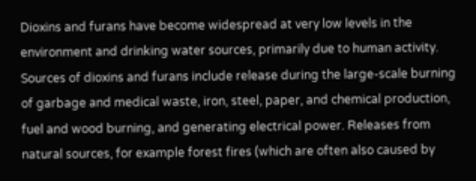Dioxins and furans have become widespread at very low levels in the environment and drinking water sources, primarily due to human activity. Sources of dioxins and furans include release during the large-scale burning of garbage and medical waste, iron, steel, paper, and chemical production, fuel and wood burning, and generating electrical power. Releases from natural sources, for example forest fires (which are often also caused by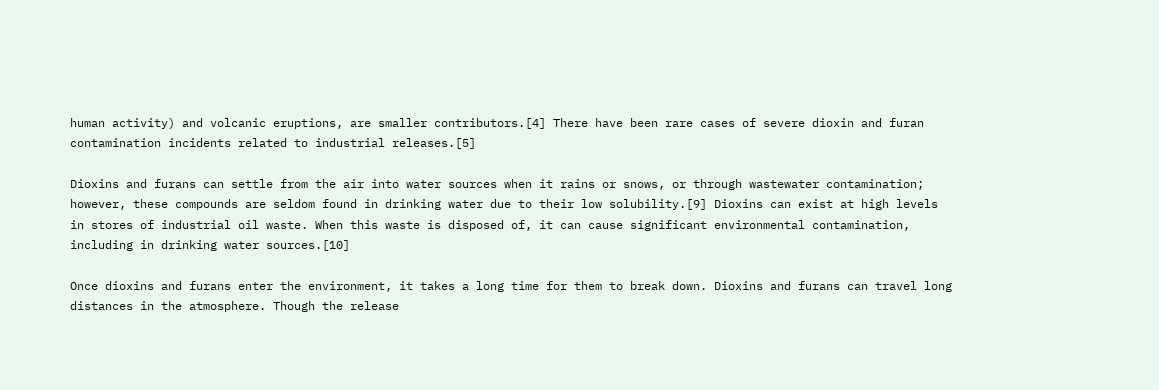human activity) and volcanic eruptions, are smaller contributors.[4] There have been rare cases of severe dioxin and furan contamination incidents related to industrial releases.[5]

Dioxins and furans can settle from the air into water sources when it rains or snows, or through wastewater contamination; however, these compounds are seldom found in drinking water due to their low solubility.[9] Dioxins can exist at high levels in stores of industrial oil waste. When this waste is disposed of, it can cause significant environmental contamination, including in drinking water sources.[10]

Once dioxins and furans enter the environment, it takes a long time for them to break down. Dioxins and furans can travel long distances in the atmosphere. Though the release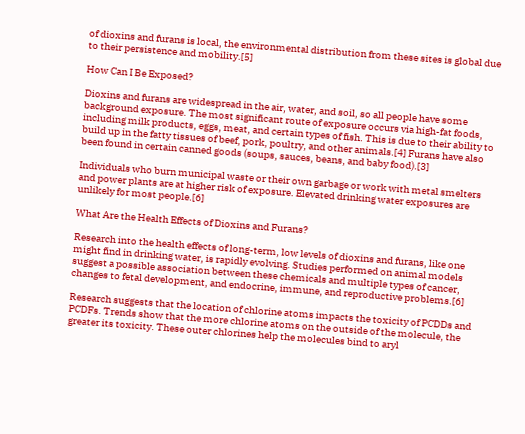of dioxins and furans is local, the environmental distribution from these sites is global due to their persistence and mobility.[5]

How Can I Be Exposed?

Dioxins and furans are widespread in the air, water, and soil, so all people have some background exposure. The most significant route of exposure occurs via high-fat foods, including milk products, eggs, meat, and certain types of fish. This is due to their ability to build up in the fatty tissues of beef, pork, poultry, and other animals.[4] Furans have also been found in certain canned goods (soups, sauces, beans, and baby food).[3]

Individuals who burn municipal waste or their own garbage or work with metal smelters and power plants are at higher risk of exposure. Elevated drinking water exposures are unlikely for most people.[6]

What Are the Health Effects of Dioxins and Furans?

Research into the health effects of long-term, low levels of dioxins and furans, like one might find in drinking water, is rapidly evolving. Studies performed on animal models suggest a possible association between these chemicals and multiple types of cancer, changes to fetal development, and endocrine, immune, and reproductive problems.[6]

Research suggests that the location of chlorine atoms impacts the toxicity of PCDDs and PCDFs. Trends show that the more chlorine atoms on the outside of the molecule, the greater its toxicity. These outer chlorines help the molecules bind to aryl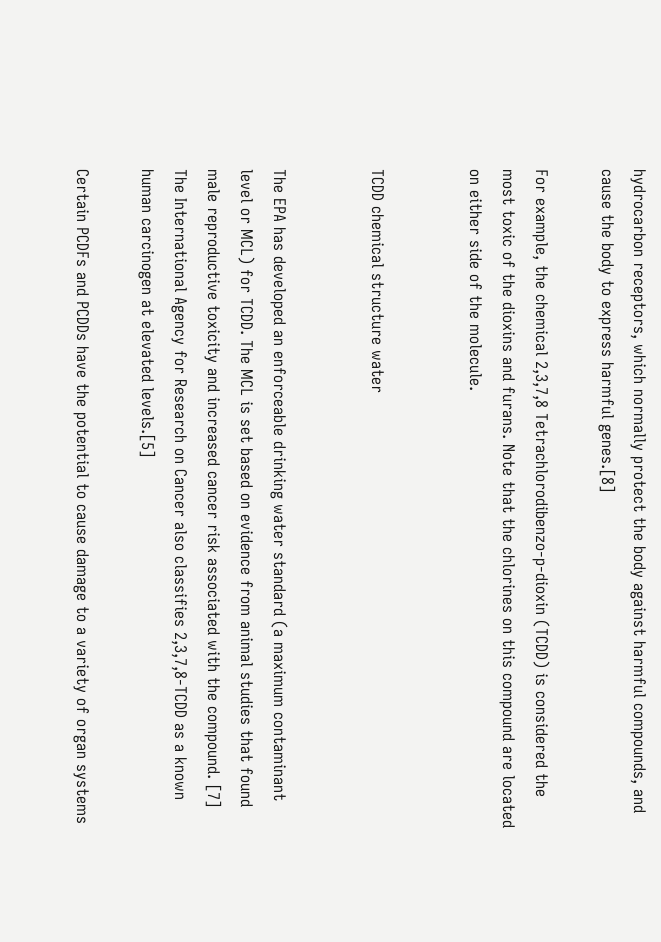hydrocarbon receptors, which normally protect the body against harmful compounds, and cause the body to express harmful genes.[8]

For example, the chemical 2,3,7,8 Tetrachlorodibenzo-p-dioxin (TCDD) is considered the most toxic of the dioxins and furans. Note that the chlorines on this compound are located on either side of the molecule.


TCDD chemical structure water


The EPA has developed an enforceable drinking water standard (a maximum contaminant level or MCL) for TCDD. The MCL is set based on evidence from animal studies that found male reproductive toxicity and increased cancer risk associated with the compound. [7] The International Agency for Research on Cancer also classifies 2,3,7,8-TCDD as a known human carcinogen at elevated levels.[5]

Certain PCDFs and PCDDs have the potential to cause damage to a variety of organ systems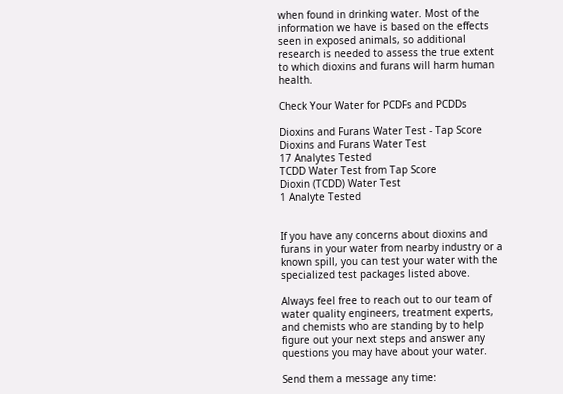when found in drinking water. Most of the information we have is based on the effects seen in exposed animals, so additional research is needed to assess the true extent to which dioxins and furans will harm human health.

Check Your Water for PCDFs and PCDDs

Dioxins and Furans Water Test - Tap Score
Dioxins and Furans Water Test
17 Analytes Tested
TCDD Water Test from Tap Score
Dioxin (TCDD) Water Test
1 Analyte Tested


If you have any concerns about dioxins and furans in your water from nearby industry or a known spill, you can test your water with the specialized test packages listed above.

Always feel free to reach out to our team of water quality engineers, treatment experts, and chemists who are standing by to help figure out your next steps and answer any questions you may have about your water.

Send them a message any time: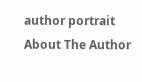author portrait
About The Author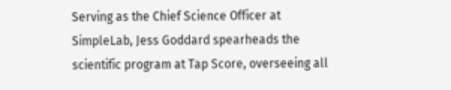Serving as the Chief Science Officer at SimpleLab, Jess Goddard spearheads the scientific program at Tap Score, overseeing all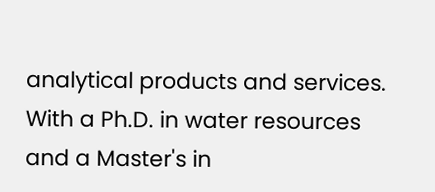analytical products and services. With a Ph.D. in water resources and a Master's in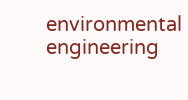environmental engineering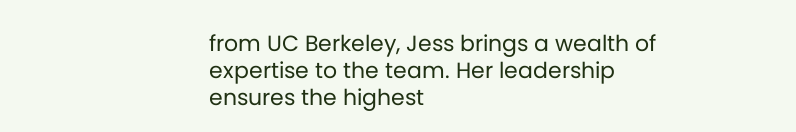from UC Berkeley, Jess brings a wealth of expertise to the team. Her leadership ensures the highest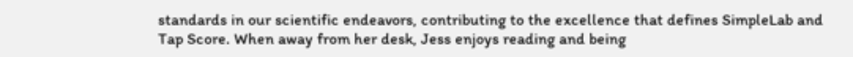standards in our scientific endeavors, contributing to the excellence that defines SimpleLab and Tap Score. When away from her desk, Jess enjoys reading and being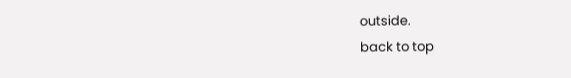outside.
back to top